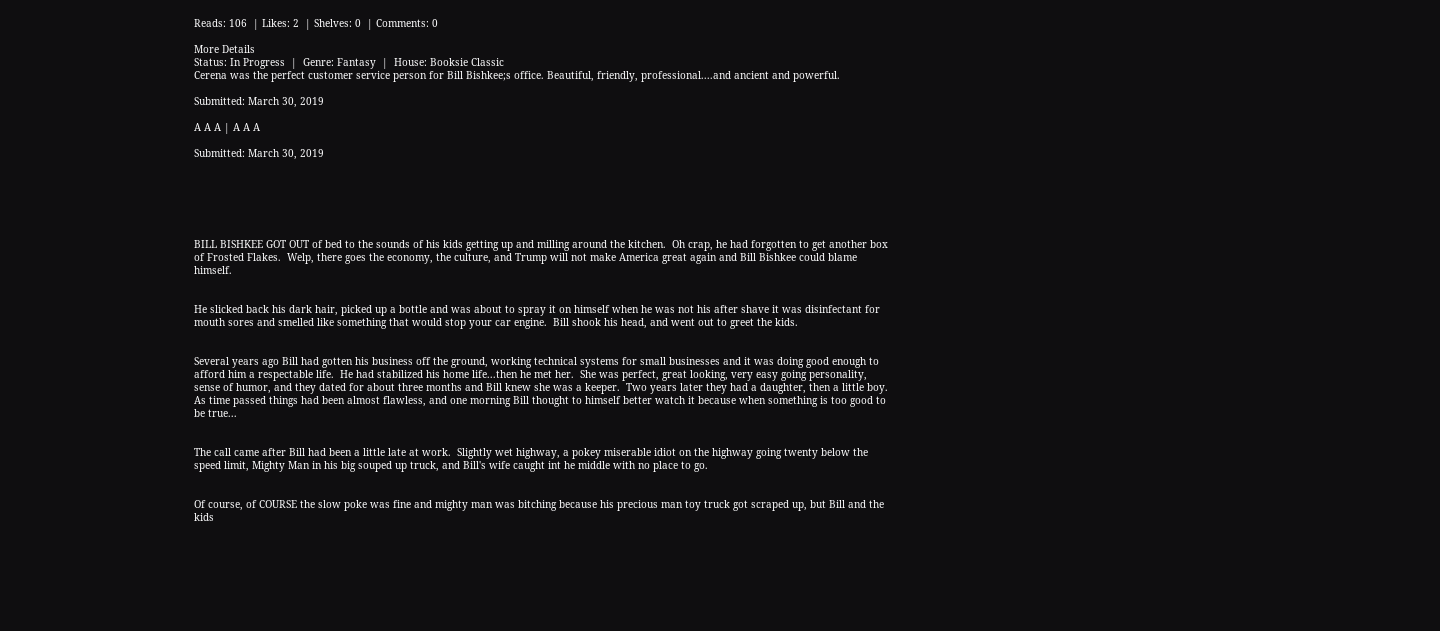Reads: 106  | Likes: 2  | Shelves: 0  | Comments: 0

More Details
Status: In Progress  |  Genre: Fantasy  |  House: Booksie Classic
Cerena was the perfect customer service person for Bill Bishkee;s office. Beautiful, friendly, professional....and ancient and powerful.

Submitted: March 30, 2019

A A A | A A A

Submitted: March 30, 2019






BILL BISHKEE GOT OUT of bed to the sounds of his kids getting up and milling around the kitchen.  Oh crap, he had forgotten to get another box of Frosted Flakes.  Welp, there goes the economy, the culture, and Trump will not make America great again and Bill Bishkee could blame himself.


He slicked back his dark hair, picked up a bottle and was about to spray it on himself when he was not his after shave it was disinfectant for mouth sores and smelled like something that would stop your car engine.  Bill shook his head, and went out to greet the kids.


Several years ago Bill had gotten his business off the ground, working technical systems for small businesses and it was doing good enough to afford him a respectable life.  He had stabilized his home life...then he met her.  She was perfect, great looking, very easy going personality, sense of humor, and they dated for about three months and Bill knew she was a keeper.  Two years later they had a daughter, then a little boy.  As time passed things had been almost flawless, and one morning Bill thought to himself better watch it because when something is too good to be true...


The call came after Bill had been a little late at work.  Slightly wet highway, a pokey miserable idiot on the highway going twenty below the speed limit, Mighty Man in his big souped up truck, and Bill's wife caught int he middle with no place to go.


Of course, of COURSE the slow poke was fine and mighty man was bitching because his precious man toy truck got scraped up, but Bill and the kids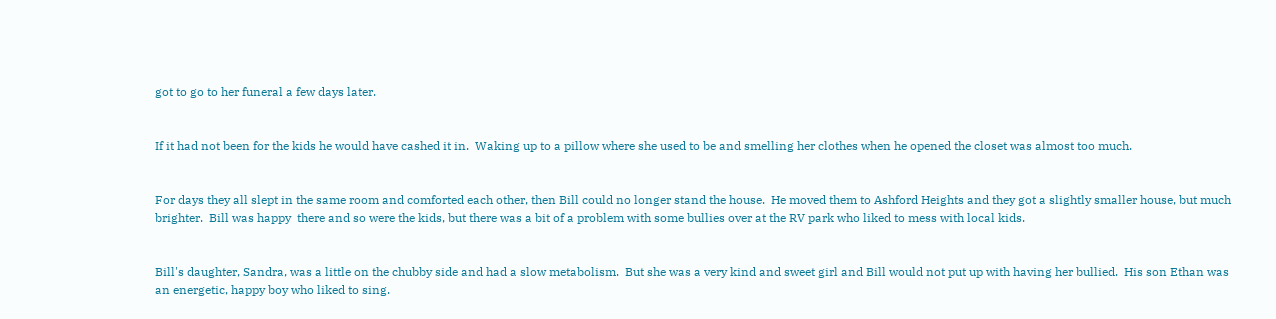got to go to her funeral a few days later.


If it had not been for the kids he would have cashed it in.  Waking up to a pillow where she used to be and smelling her clothes when he opened the closet was almost too much.


For days they all slept in the same room and comforted each other, then Bill could no longer stand the house.  He moved them to Ashford Heights and they got a slightly smaller house, but much brighter.  Bill was happy  there and so were the kids, but there was a bit of a problem with some bullies over at the RV park who liked to mess with local kids.


Bill's daughter, Sandra, was a little on the chubby side and had a slow metabolism.  But she was a very kind and sweet girl and Bill would not put up with having her bullied.  His son Ethan was an energetic, happy boy who liked to sing.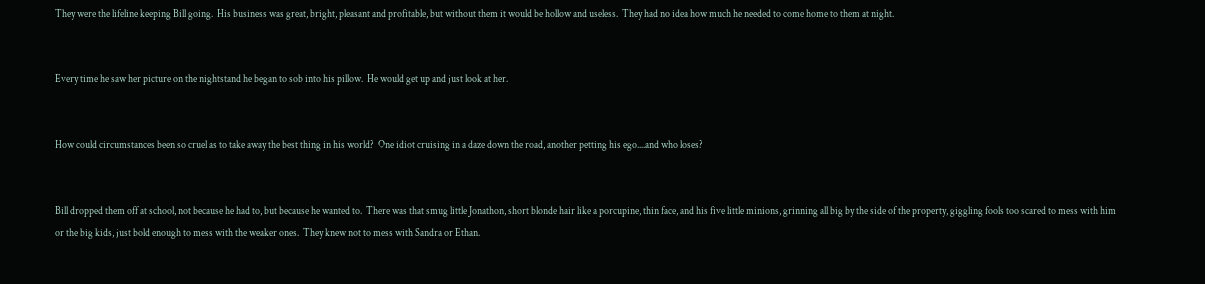They were the lifeline keeping Bill going.  His business was great, bright, pleasant and profitable, but without them it would be hollow and useless.  They had no idea how much he needed to come home to them at night.


Every time he saw her picture on the nightstand he began to sob into his pillow.  He would get up and just look at her.


How could circumstances been so cruel as to take away the best thing in his world?  One idiot cruising in a daze down the road, another petting his ego....and who loses?


Bill dropped them off at school, not because he had to, but because he wanted to.  There was that smug little Jonathon, short blonde hair like a porcupine, thin face, and his five little minions, grinning all big by the side of the property, giggling fools too scared to mess with him or the big kids, just bold enough to mess with the weaker ones.  They knew not to mess with Sandra or Ethan.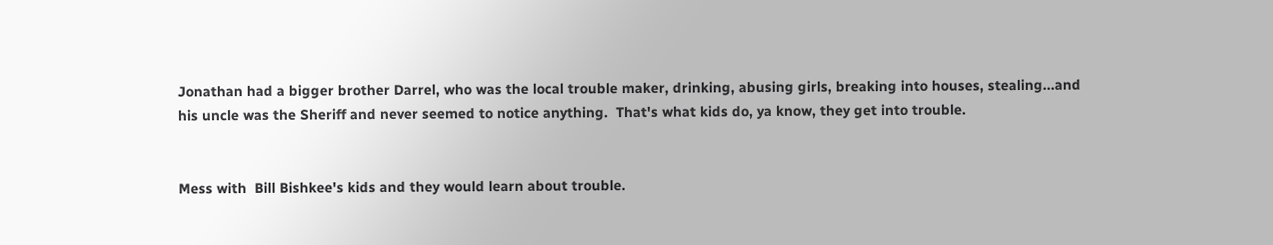Jonathan had a bigger brother Darrel, who was the local trouble maker, drinking, abusing girls, breaking into houses, stealing...and his uncle was the Sheriff and never seemed to notice anything.  That's what kids do, ya know, they get into trouble.


Mess with  Bill Bishkee's kids and they would learn about trouble.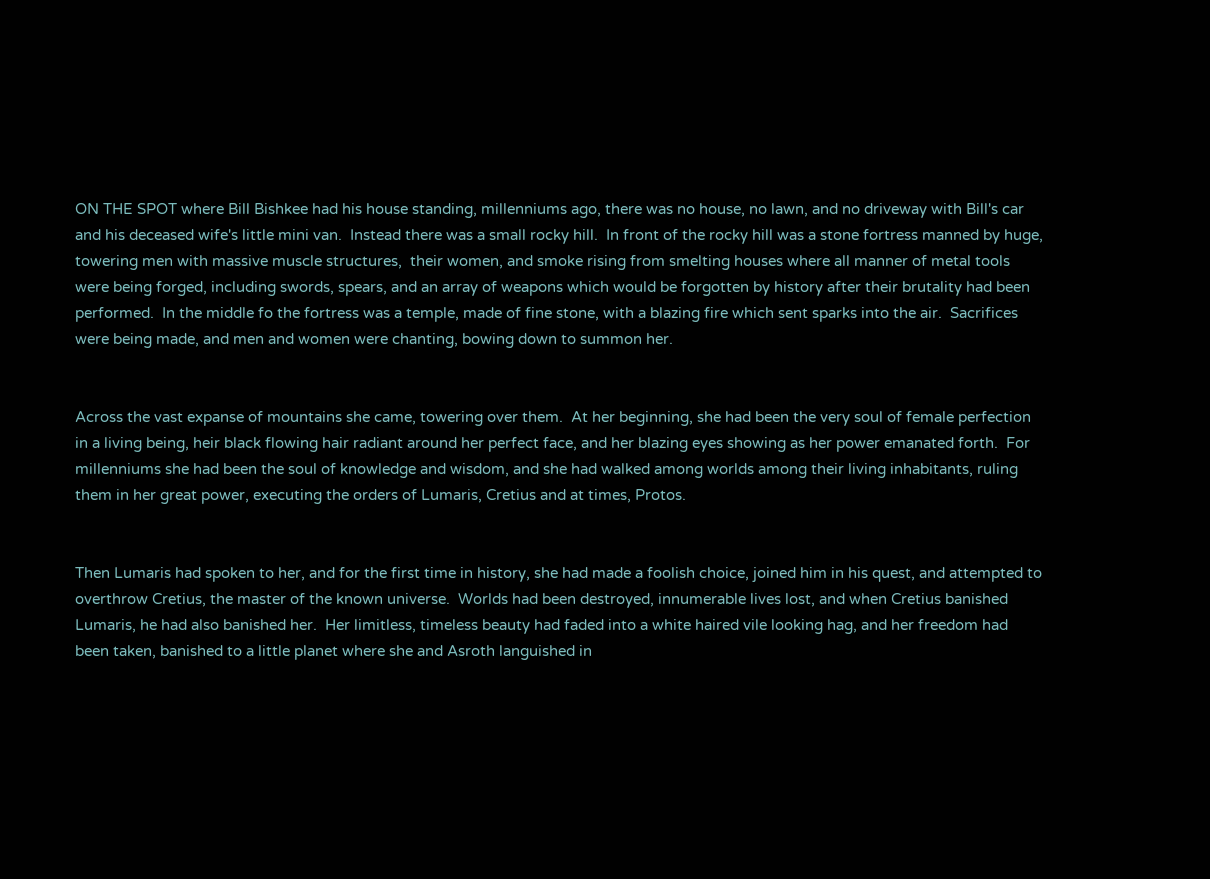ON THE SPOT where Bill Bishkee had his house standing, millenniums ago, there was no house, no lawn, and no driveway with Bill's car and his deceased wife's little mini van.  Instead there was a small rocky hill.  In front of the rocky hill was a stone fortress manned by huge, towering men with massive muscle structures,  their women, and smoke rising from smelting houses where all manner of metal tools were being forged, including swords, spears, and an array of weapons which would be forgotten by history after their brutality had been performed.  In the middle fo the fortress was a temple, made of fine stone, with a blazing fire which sent sparks into the air.  Sacrifices were being made, and men and women were chanting, bowing down to summon her.


Across the vast expanse of mountains she came, towering over them.  At her beginning, she had been the very soul of female perfection in a living being, heir black flowing hair radiant around her perfect face, and her blazing eyes showing as her power emanated forth.  For millenniums she had been the soul of knowledge and wisdom, and she had walked among worlds among their living inhabitants, ruling them in her great power, executing the orders of Lumaris, Cretius and at times, Protos.


Then Lumaris had spoken to her, and for the first time in history, she had made a foolish choice, joined him in his quest, and attempted to overthrow Cretius, the master of the known universe.  Worlds had been destroyed, innumerable lives lost, and when Cretius banished Lumaris, he had also banished her.  Her limitless, timeless beauty had faded into a white haired vile looking hag, and her freedom had been taken, banished to a little planet where she and Asroth languished in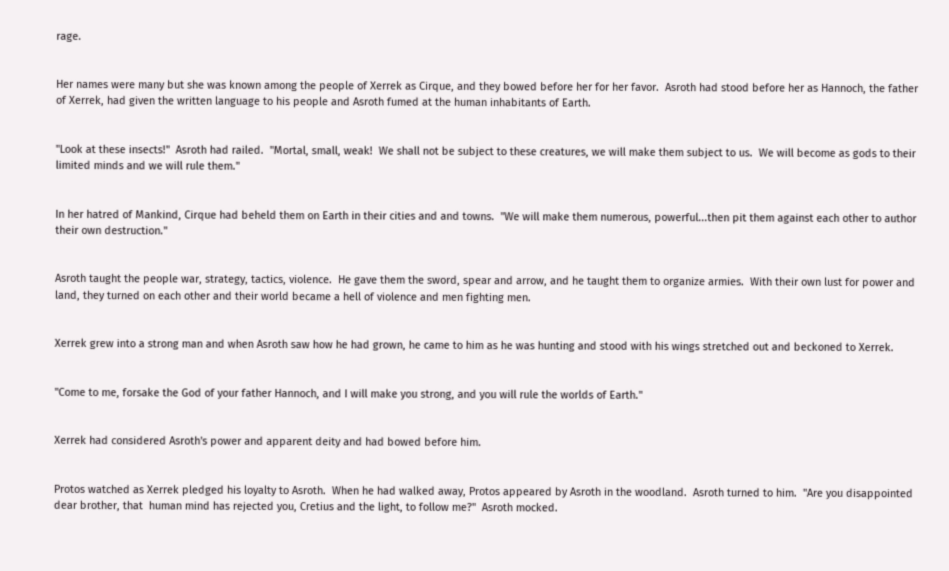rage.


Her names were many but she was known among the people of Xerrek as Cirque, and they bowed before her for her favor.  Asroth had stood before her as Hannoch, the father of Xerrek, had given the written language to his people and Asroth fumed at the human inhabitants of Earth.


"Look at these insects!"  Asroth had railed.  "Mortal, small, weak!  We shall not be subject to these creatures, we will make them subject to us.  We will become as gods to their limited minds and we will rule them."


In her hatred of Mankind, Cirque had beheld them on Earth in their cities and and towns.  "We will make them numerous, powerful...then pit them against each other to author their own destruction."


Asroth taught the people war, strategy, tactics, violence.  He gave them the sword, spear and arrow, and he taught them to organize armies.  With their own lust for power and land, they turned on each other and their world became a hell of violence and men fighting men.


Xerrek grew into a strong man and when Asroth saw how he had grown, he came to him as he was hunting and stood with his wings stretched out and beckoned to Xerrek.


"Come to me, forsake the God of your father Hannoch, and I will make you strong, and you will rule the worlds of Earth."


Xerrek had considered Asroth's power and apparent deity and had bowed before him.


Protos watched as Xerrek pledged his loyalty to Asroth.  When he had walked away, Protos appeared by Asroth in the woodland.  Asroth turned to him.  "Are you disappointed dear brother, that  human mind has rejected you, Cretius and the light, to follow me?"  Asroth mocked.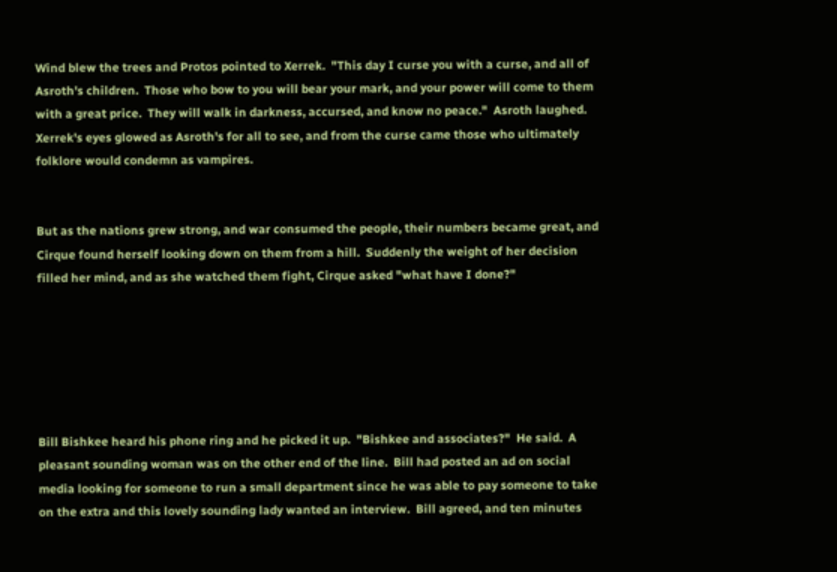Wind blew the trees and Protos pointed to Xerrek.  "This day I curse you with a curse, and all of Asroth's children.  Those who bow to you will bear your mark, and your power will come to them with a great price.  They will walk in darkness, accursed, and know no peace."  Asroth laughed.  Xerrek's eyes glowed as Asroth's for all to see, and from the curse came those who ultimately folklore would condemn as vampires.


But as the nations grew strong, and war consumed the people, their numbers became great, and Cirque found herself looking down on them from a hill.  Suddenly the weight of her decision filled her mind, and as she watched them fight, Cirque asked "what have I done?"






Bill Bishkee heard his phone ring and he picked it up.  "Bishkee and associates?"  He said.  A pleasant sounding woman was on the other end of the line.  Bill had posted an ad on social media looking for someone to run a small department since he was able to pay someone to take on the extra and this lovely sounding lady wanted an interview.  Bill agreed, and ten minutes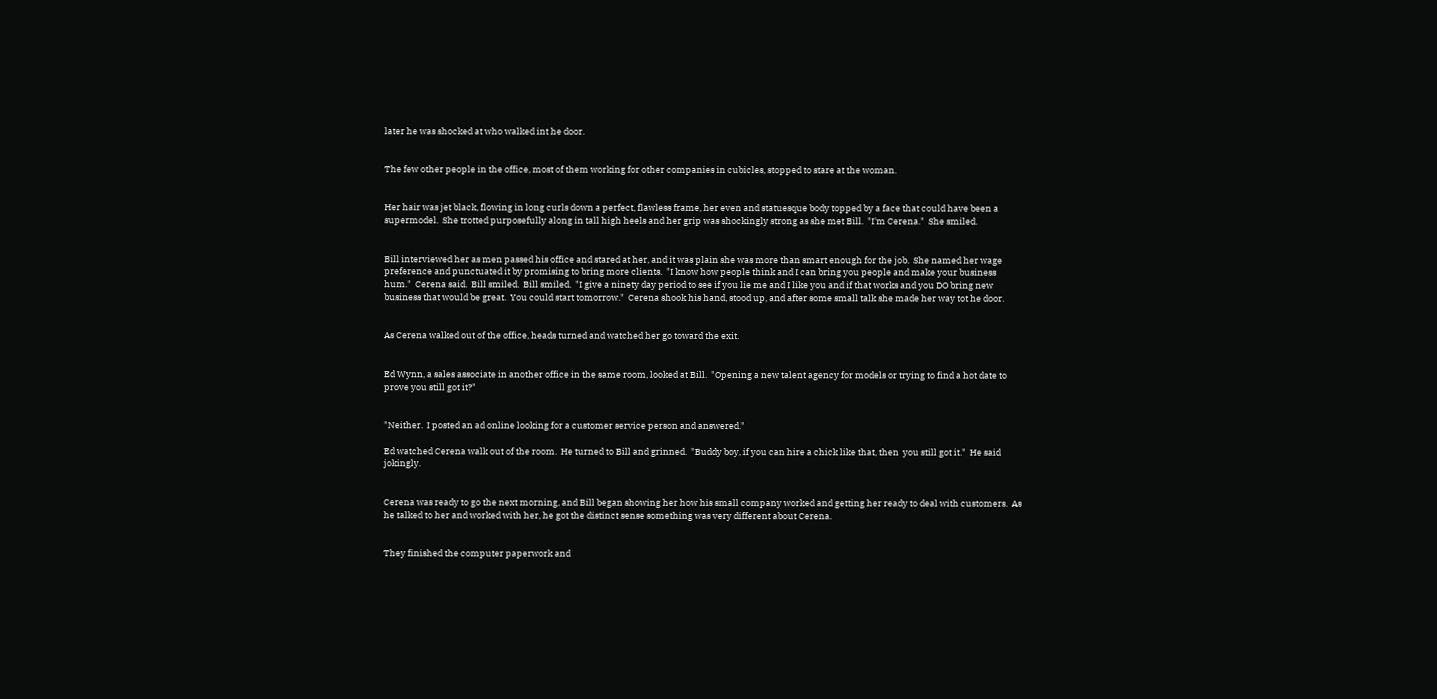later he was shocked at who walked int he door.


The few other people in the office, most of them working for other companies in cubicles, stopped to stare at the woman.


Her hair was jet black, flowing in long curls down a perfect, flawless frame, her even and statuesque body topped by a face that could have been a supermodel.  She trotted purposefully along in tall high heels and her grip was shockingly strong as she met Bill.  "I'm Cerena."  She smiled.


Bill interviewed her as men passed his office and stared at her, and it was plain she was more than smart enough for the job.  She named her wage preference and punctuated it by promising to bring more clients.  "I know how people think and I can bring you people and make your business hum."  Cerena said.  Bill smiled.  Bill smiled.  "I give a ninety day period to see if you lie me and I like you and if that works and you DO bring new business that would be great.  You could start tomorrow."  Cerena shook his hand, stood up, and after some small talk she made her way tot he door.


As Cerena walked out of the office, heads turned and watched her go toward the exit.


Ed Wynn, a sales associate in another office in the same room, looked at Bill.  "Opening a new talent agency for models or trying to find a hot date to prove you still got it?"


"Neither.  I posted an ad online looking for a customer service person and answered."

Ed watched Cerena walk out of the room.  He turned to Bill and grinned.  "Buddy boy, if you can hire a chick like that, then  you still got it."  He said jokingly.


Cerena was ready to go the next morning, and Bill began showing her how his small company worked and getting her ready to deal with customers.  As he talked to her and worked with her, he got the distinct sense something was very different about Cerena.


They finished the computer paperwork and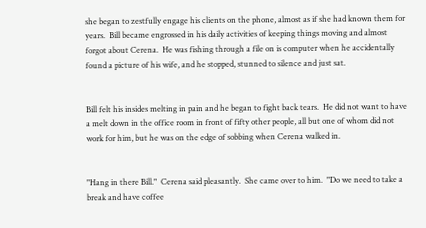she began to zestfully engage his clients on the phone, almost as if she had known them for years.  Bill became engrossed in his daily activities of keeping things moving and almost forgot about Cerena.  He was fishing through a file on is computer when he accidentally found a picture of his wife, and he stopped, stunned to silence and just sat.


Bill felt his insides melting in pain and he began to fight back tears.  He did not want to have a melt down in the office room in front of fifty other people, all but one of whom did not work for him, but he was on the edge of sobbing when Cerena walked in.


"Hang in there Bill."  Cerena said pleasantly.  She came over to him.  "Do we need to take a break and have coffee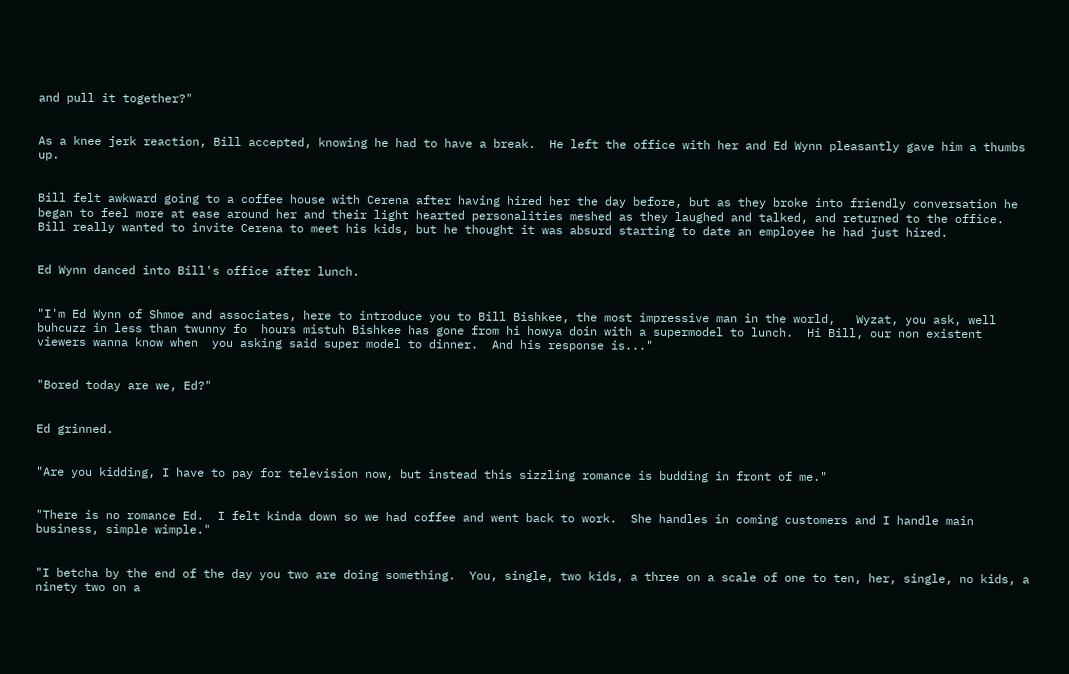and pull it together?"


As a knee jerk reaction, Bill accepted, knowing he had to have a break.  He left the office with her and Ed Wynn pleasantly gave him a thumbs up.


Bill felt awkward going to a coffee house with Cerena after having hired her the day before, but as they broke into friendly conversation he began to feel more at ease around her and their light hearted personalities meshed as they laughed and talked, and returned to the office.  Bill really wanted to invite Cerena to meet his kids, but he thought it was absurd starting to date an employee he had just hired.


Ed Wynn danced into Bill's office after lunch.


"I'm Ed Wynn of Shmoe and associates, here to introduce you to Bill Bishkee, the most impressive man in the world,   Wyzat, you ask, well buhcuzz in less than twunny fo  hours mistuh Bishkee has gone from hi howya doin with a supermodel to lunch.  Hi Bill, our non existent viewers wanna know when  you asking said super model to dinner.  And his response is..."


"Bored today are we, Ed?"


Ed grinned.


"Are you kidding, I have to pay for television now, but instead this sizzling romance is budding in front of me."


"There is no romance Ed.  I felt kinda down so we had coffee and went back to work.  She handles in coming customers and I handle main business, simple wimple."


"I betcha by the end of the day you two are doing something.  You, single, two kids, a three on a scale of one to ten, her, single, no kids, a ninety two on a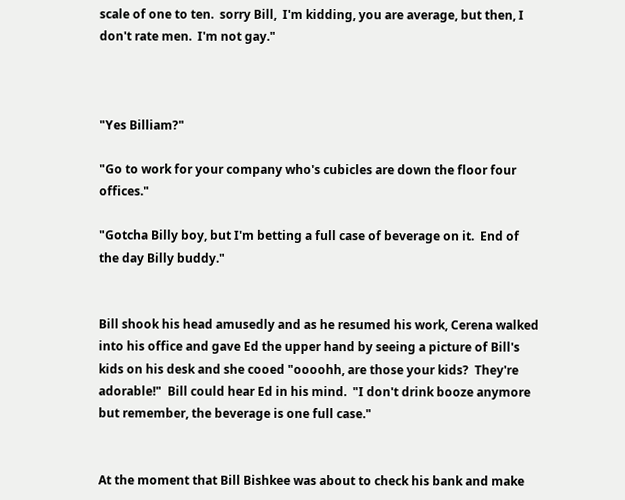scale of one to ten.  sorry Bill,  I'm kidding, you are average, but then, I don't rate men.  I'm not gay."



"Yes Billiam?"

"Go to work for your company who's cubicles are down the floor four offices."

"Gotcha Billy boy, but I'm betting a full case of beverage on it.  End of the day Billy buddy."


Bill shook his head amusedly and as he resumed his work, Cerena walked into his office and gave Ed the upper hand by seeing a picture of Bill's kids on his desk and she cooed "oooohh, are those your kids?  They're adorable!"  Bill could hear Ed in his mind.  "I don't drink booze anymore but remember, the beverage is one full case."


At the moment that Bill Bishkee was about to check his bank and make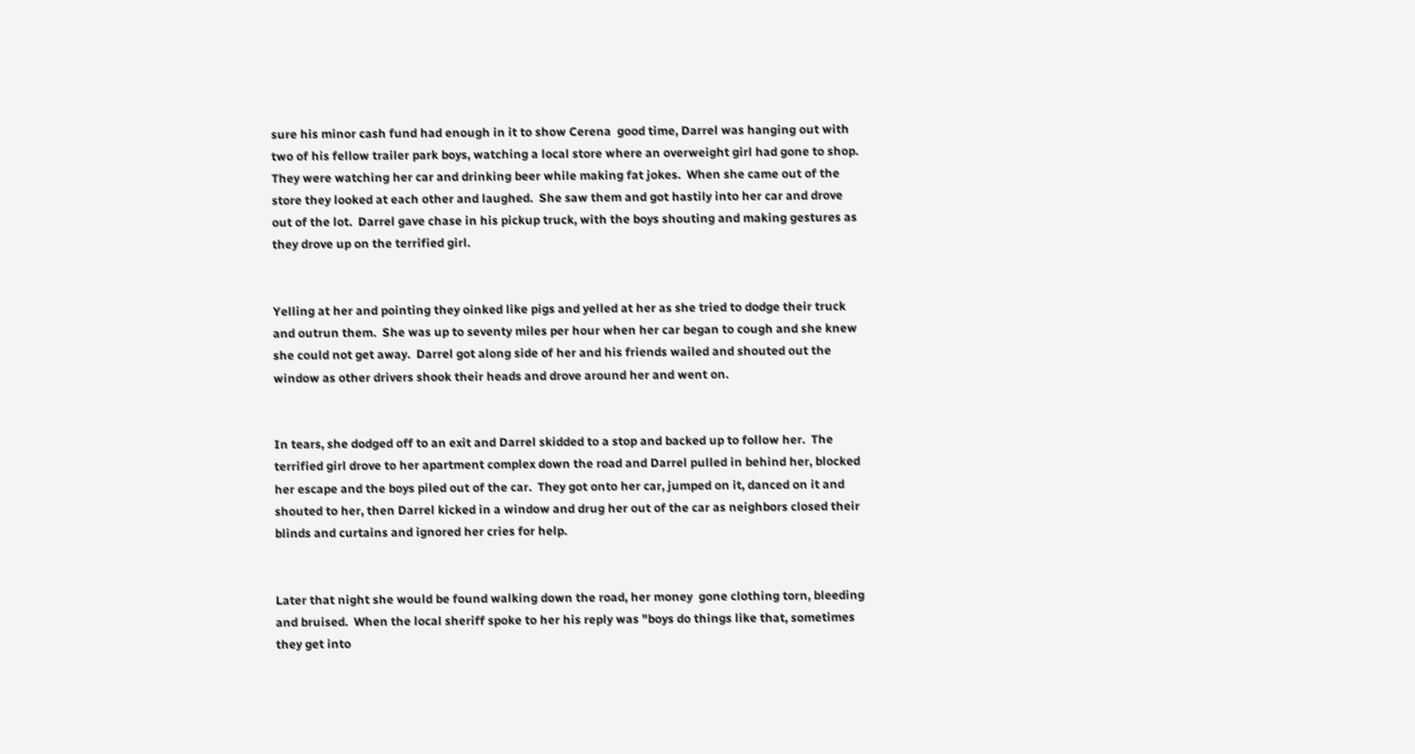sure his minor cash fund had enough in it to show Cerena  good time, Darrel was hanging out with two of his fellow trailer park boys, watching a local store where an overweight girl had gone to shop.  They were watching her car and drinking beer while making fat jokes.  When she came out of the store they looked at each other and laughed.  She saw them and got hastily into her car and drove out of the lot.  Darrel gave chase in his pickup truck, with the boys shouting and making gestures as they drove up on the terrified girl.


Yelling at her and pointing they oinked like pigs and yelled at her as she tried to dodge their truck and outrun them.  She was up to seventy miles per hour when her car began to cough and she knew she could not get away.  Darrel got along side of her and his friends wailed and shouted out the window as other drivers shook their heads and drove around her and went on.


In tears, she dodged off to an exit and Darrel skidded to a stop and backed up to follow her.  The terrified girl drove to her apartment complex down the road and Darrel pulled in behind her, blocked her escape and the boys piled out of the car.  They got onto her car, jumped on it, danced on it and shouted to her, then Darrel kicked in a window and drug her out of the car as neighbors closed their blinds and curtains and ignored her cries for help.


Later that night she would be found walking down the road, her money  gone clothing torn, bleeding and bruised.  When the local sheriff spoke to her his reply was "boys do things like that, sometimes they get into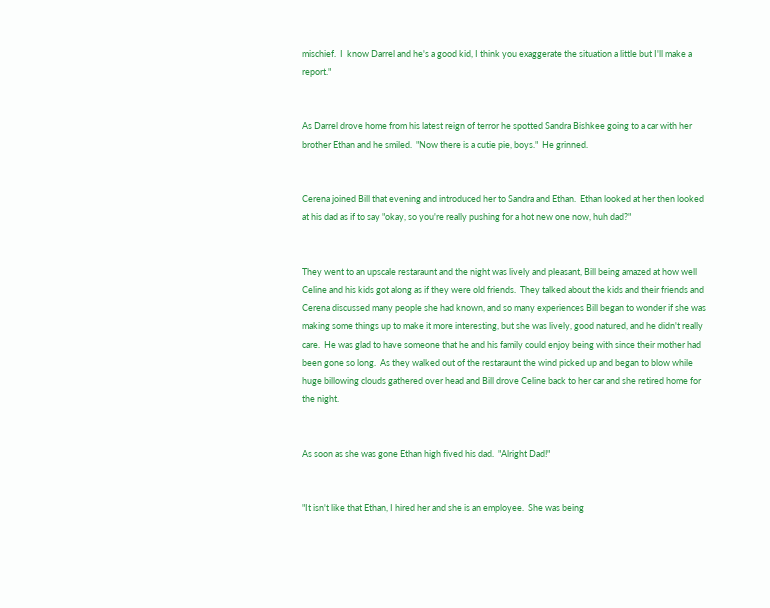mischief.  I  know Darrel and he's a good kid, I think you exaggerate the situation a little but I'll make a report."


As Darrel drove home from his latest reign of terror he spotted Sandra Bishkee going to a car with her brother Ethan and he smiled.  "Now there is a cutie pie, boys."  He grinned.


Cerena joined Bill that evening and introduced her to Sandra and Ethan.  Ethan looked at her then looked at his dad as if to say "okay, so you're really pushing for a hot new one now, huh dad?"


They went to an upscale restaraunt and the night was lively and pleasant, Bill being amazed at how well Celine and his kids got along as if they were old friends.  They talked about the kids and their friends and Cerena discussed many people she had known, and so many experiences Bill began to wonder if she was making some things up to make it more interesting, but she was lively, good natured, and he didn't really care.  He was glad to have someone that he and his family could enjoy being with since their mother had been gone so long.  As they walked out of the restaraunt the wind picked up and began to blow while huge billowing clouds gathered over head and Bill drove Celine back to her car and she retired home for the night.


As soon as she was gone Ethan high fived his dad.  "Alright Dad!"


"It isn't like that Ethan, I hired her and she is an employee.  She was being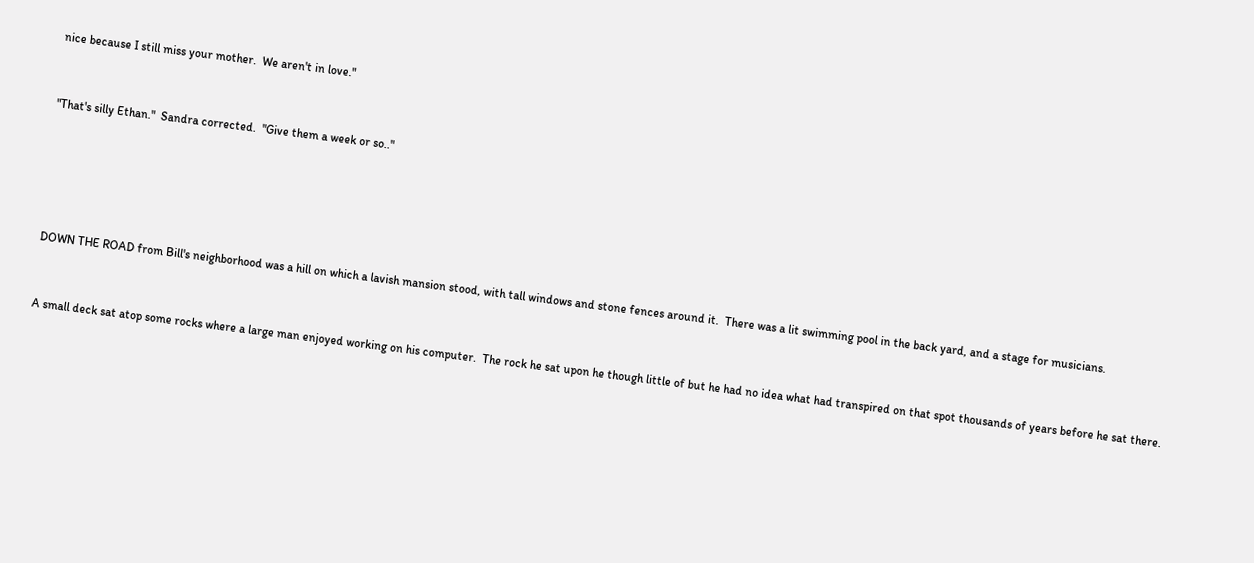nice because I still miss your mother.  We aren't in love."


"That's silly Ethan."  Sandra corrected.  "Give them a week or so.."





DOWN THE ROAD from Bill's neighborhood was a hill on which a lavish mansion stood, with tall windows and stone fences around it.  There was a lit swimming pool in the back yard, and a stage for musicians.


A small deck sat atop some rocks where a large man enjoyed working on his computer.  The rock he sat upon he though little of but he had no idea what had transpired on that spot thousands of years before he sat there.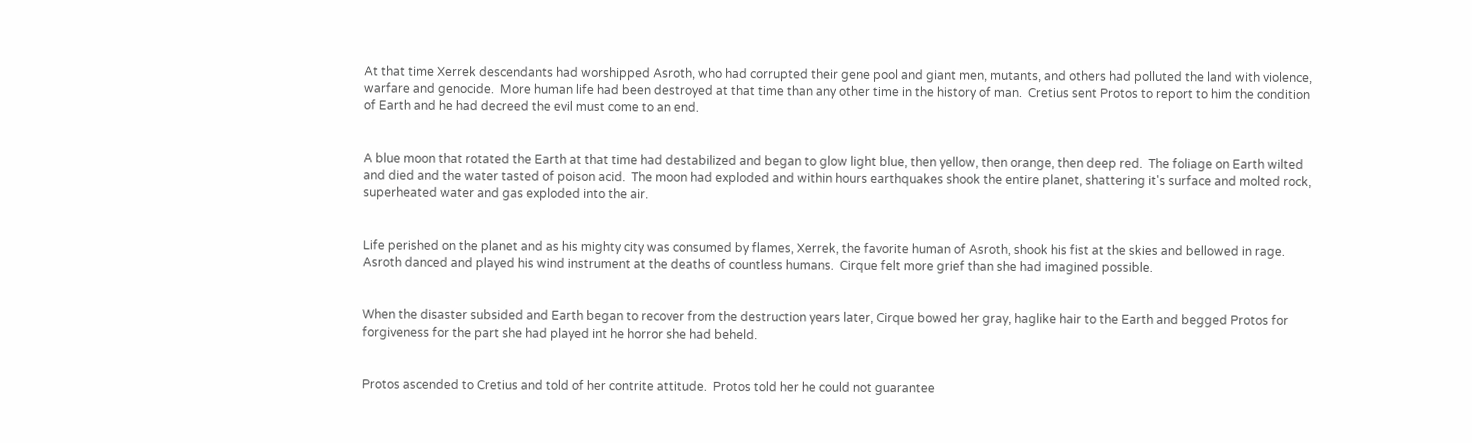At that time Xerrek descendants had worshipped Asroth, who had corrupted their gene pool and giant men, mutants, and others had polluted the land with violence, warfare and genocide.  More human life had been destroyed at that time than any other time in the history of man.  Cretius sent Protos to report to him the condition of Earth and he had decreed the evil must come to an end.


A blue moon that rotated the Earth at that time had destabilized and began to glow light blue, then yellow, then orange, then deep red.  The foliage on Earth wilted and died and the water tasted of poison acid.  The moon had exploded and within hours earthquakes shook the entire planet, shattering it's surface and molted rock, superheated water and gas exploded into the air.


Life perished on the planet and as his mighty city was consumed by flames, Xerrek, the favorite human of Asroth, shook his fist at the skies and bellowed in rage.  Asroth danced and played his wind instrument at the deaths of countless humans.  Cirque felt more grief than she had imagined possible.


When the disaster subsided and Earth began to recover from the destruction years later, Cirque bowed her gray, haglike hair to the Earth and begged Protos for forgiveness for the part she had played int he horror she had beheld.


Protos ascended to Cretius and told of her contrite attitude.  Protos told her he could not guarantee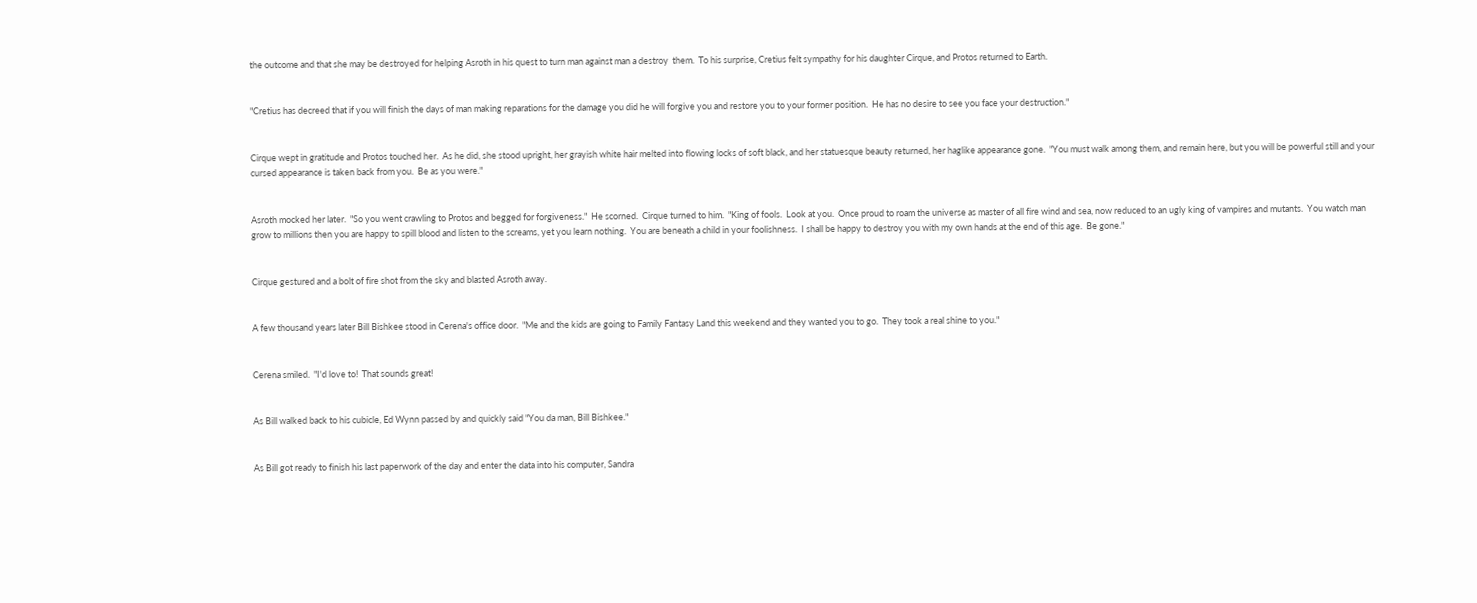the outcome and that she may be destroyed for helping Asroth in his quest to turn man against man a destroy  them.  To his surprise, Cretius felt sympathy for his daughter Cirque, and Protos returned to Earth.


"Cretius has decreed that if you will finish the days of man making reparations for the damage you did he will forgive you and restore you to your former position.  He has no desire to see you face your destruction."


Cirque wept in gratitude and Protos touched her.  As he did, she stood upright, her grayish white hair melted into flowing locks of soft black, and her statuesque beauty returned, her haglike appearance gone.  "You must walk among them, and remain here, but you will be powerful still and your cursed appearance is taken back from you.  Be as you were."


Asroth mocked her later.  "So you went crawling to Protos and begged for forgiveness."  He scorned.  Cirque turned to him.  "King of fools.  Look at you.  Once proud to roam the universe as master of all fire wind and sea, now reduced to an ugly king of vampires and mutants.  You watch man grow to millions then you are happy to spill blood and listen to the screams, yet you learn nothing.  You are beneath a child in your foolishness.  I shall be happy to destroy you with my own hands at the end of this age.  Be gone."


Cirque gestured and a bolt of fire shot from the sky and blasted Asroth away.


A few thousand years later Bill Bishkee stood in Cerena's office door.  "Me and the kids are going to Family Fantasy Land this weekend and they wanted you to go.  They took a real shine to you."


Cerena smiled.  "I'd love to!  That sounds great!


As Bill walked back to his cubicle, Ed Wynn passed by and quickly said "You da man, Bill Bishkee."


As Bill got ready to finish his last paperwork of the day and enter the data into his computer, Sandra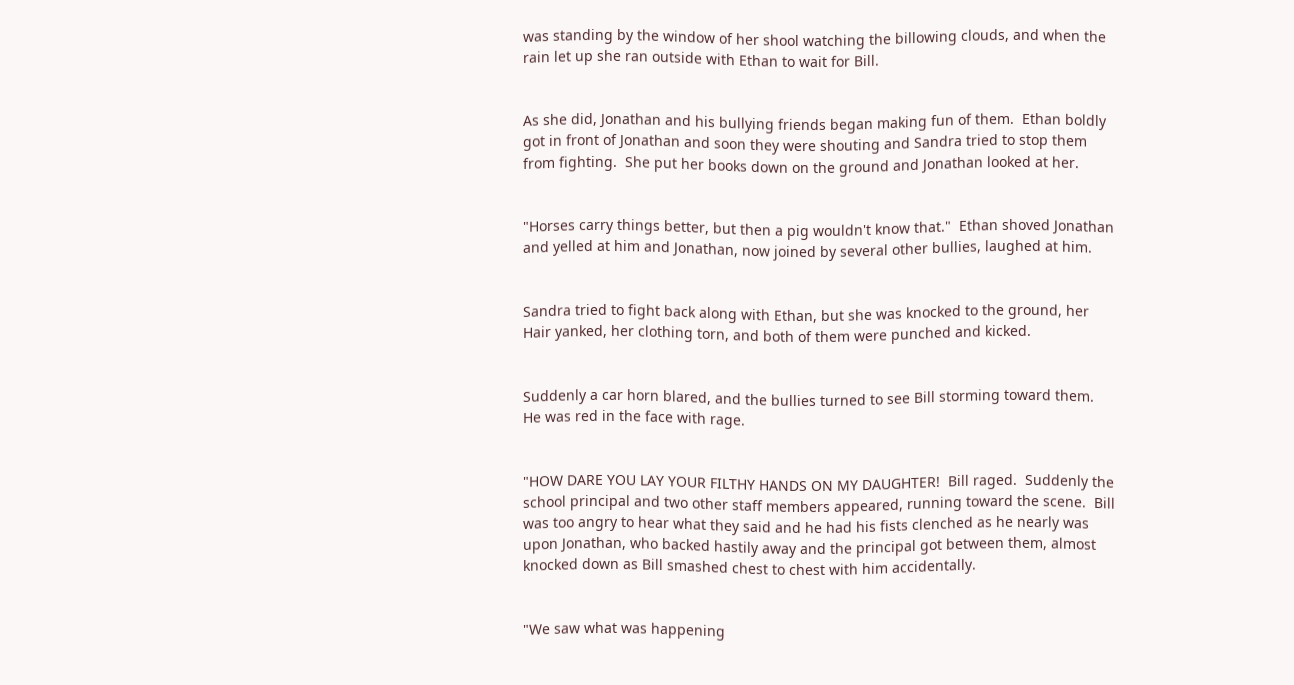was standing by the window of her shool watching the billowing clouds, and when the rain let up she ran outside with Ethan to wait for Bill.


As she did, Jonathan and his bullying friends began making fun of them.  Ethan boldly got in front of Jonathan and soon they were shouting and Sandra tried to stop them from fighting.  She put her books down on the ground and Jonathan looked at her.


"Horses carry things better, but then a pig wouldn't know that."  Ethan shoved Jonathan and yelled at him and Jonathan, now joined by several other bullies, laughed at him.


Sandra tried to fight back along with Ethan, but she was knocked to the ground, her Hair yanked, her clothing torn, and both of them were punched and kicked.


Suddenly a car horn blared, and the bullies turned to see Bill storming toward them.  He was red in the face with rage.


"HOW DARE YOU LAY YOUR FILTHY HANDS ON MY DAUGHTER!  Bill raged.  Suddenly the school principal and two other staff members appeared, running toward the scene.  Bill was too angry to hear what they said and he had his fists clenched as he nearly was upon Jonathan, who backed hastily away and the principal got between them, almost knocked down as Bill smashed chest to chest with him accidentally.


"We saw what was happening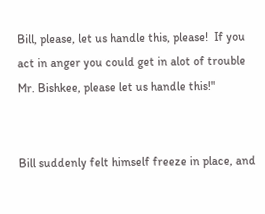Bill, please, let us handle this, please!  If you act in anger you could get in alot of trouble Mr. Bishkee, please let us handle this!"


Bill suddenly felt himself freeze in place, and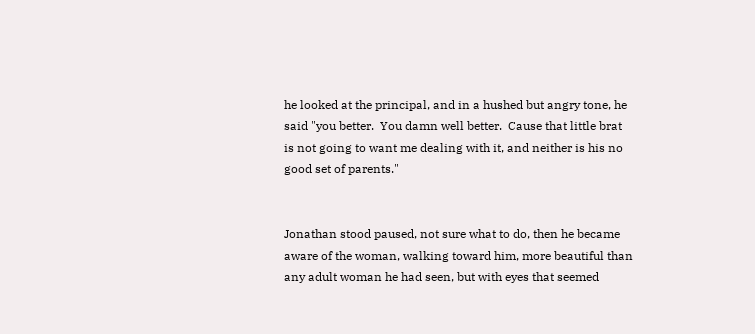he looked at the principal, and in a hushed but angry tone, he said "you better.  You damn well better.  Cause that little brat is not going to want me dealing with it, and neither is his no good set of parents."


Jonathan stood paused, not sure what to do, then he became aware of the woman, walking toward him, more beautiful than any adult woman he had seen, but with eyes that seemed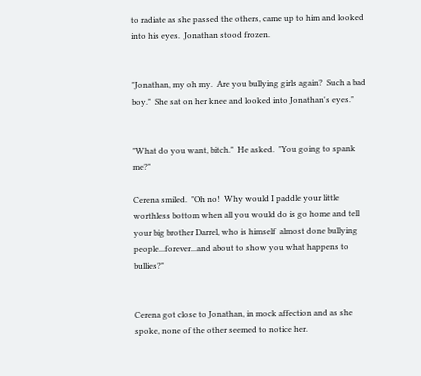to radiate as she passed the others, came up to him and looked into his eyes.  Jonathan stood frozen.


"Jonathan, my oh my.  Are you bullying girls again?  Such a bad boy."  She sat on her knee and looked into Jonathan's eyes."


"What do you want, bitch."  He asked.  "You going to spank me?"

Cerena smiled.  "Oh no!  Why would I paddle your little worthless bottom when all you would do is go home and tell your big brother Darrel, who is himself  almost done bullying people...forever...and about to show you what happens to bullies?"


Cerena got close to Jonathan, in mock affection and as she spoke, none of the other seemed to notice her.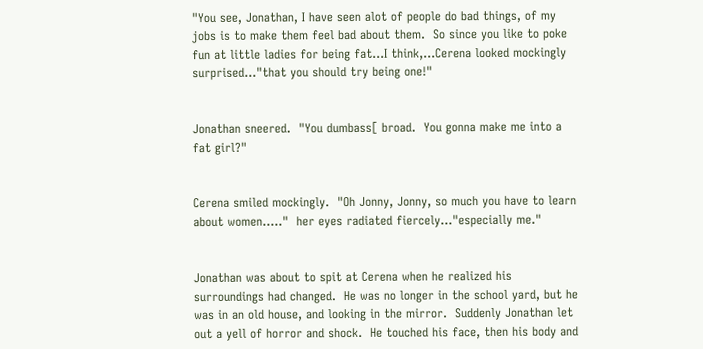"You see, Jonathan, I have seen alot of people do bad things, of my jobs is to make them feel bad about them.  So since you like to poke fun at little ladies for being fat...I think,...Cerena looked mockingly surprised..."that you should try being one!"


Jonathan sneered.  "You dumbass[ broad.  You gonna make me into a fat girl?"


Cerena smiled mockingly.  "Oh Jonny, Jonny, so much you have to learn about women....."  her eyes radiated fiercely..."especially me."


Jonathan was about to spit at Cerena when he realized his surroundings had changed.  He was no longer in the school yard, but he was in an old house, and looking in the mirror.  Suddenly Jonathan let out a yell of horror and shock.  He touched his face, then his body and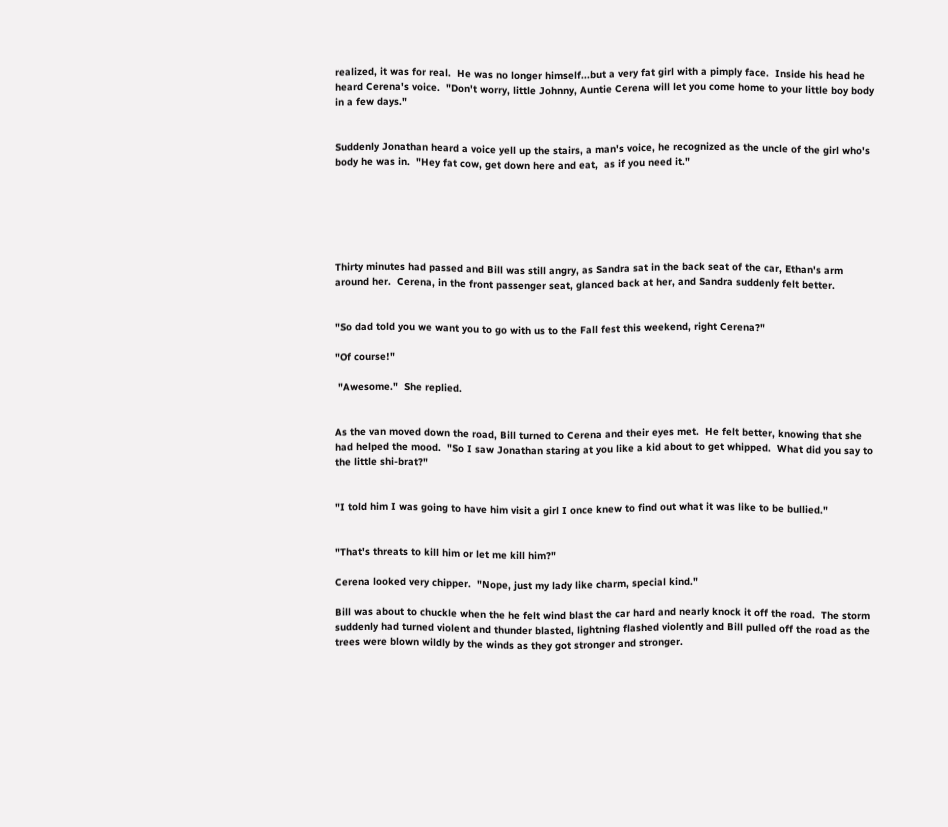realized, it was for real.  He was no longer himself...but a very fat girl with a pimply face.  Inside his head he heard Cerena's voice.  "Don't worry, little Johnny, Auntie Cerena will let you come home to your little boy body in a few days."


Suddenly Jonathan heard a voice yell up the stairs, a man's voice, he recognized as the uncle of the girl who's body he was in.  "Hey fat cow, get down here and eat,  as if you need it."






Thirty minutes had passed and Bill was still angry, as Sandra sat in the back seat of the car, Ethan's arm around her.  Cerena, in the front passenger seat, glanced back at her, and Sandra suddenly felt better.


"So dad told you we want you to go with us to the Fall fest this weekend, right Cerena?"

"Of course!"

 "Awesome."  She replied.


As the van moved down the road, Bill turned to Cerena and their eyes met.  He felt better, knowing that she had helped the mood.  "So I saw Jonathan staring at you like a kid about to get whipped.  What did you say to the little shi-brat?"


"I told him I was going to have him visit a girl I once knew to find out what it was like to be bullied."


"That's threats to kill him or let me kill him?"

Cerena looked very chipper.  "Nope, just my lady like charm, special kind."

Bill was about to chuckle when the he felt wind blast the car hard and nearly knock it off the road.  The storm suddenly had turned violent and thunder blasted, lightning flashed violently and Bill pulled off the road as the trees were blown wildly by the winds as they got stronger and stronger.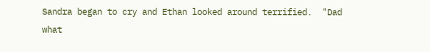Sandra began to cry and Ethan looked around terrified.  "Dad what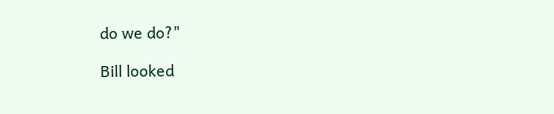do we do?"

Bill looked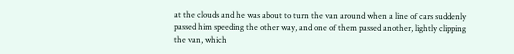at the clouds and he was about to turn the van around when a line of cars suddenly passed him speeding the other way, and one of them passed another, lightly clipping the van, which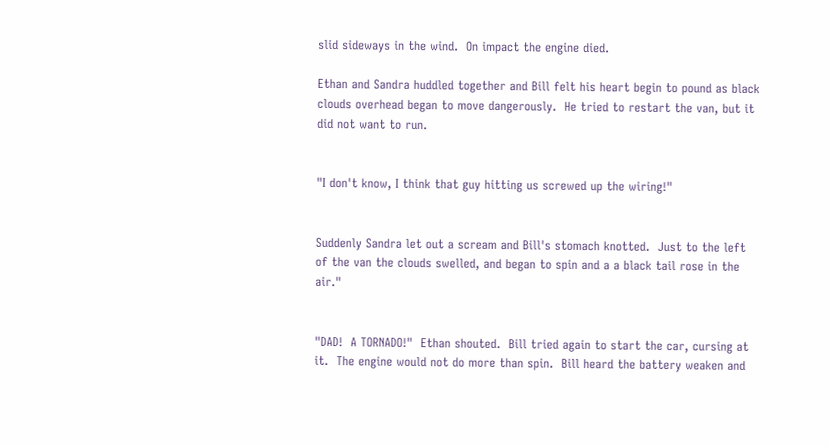slid sideways in the wind.  On impact the engine died.

Ethan and Sandra huddled together and Bill felt his heart begin to pound as black clouds overhead began to move dangerously.  He tried to restart the van, but it did not want to run.


"I don't know, I think that guy hitting us screwed up the wiring!"


Suddenly Sandra let out a scream and Bill's stomach knotted.  Just to the left of the van the clouds swelled, and began to spin and a a black tail rose in the air."


"DAD!  A TORNADO!"  Ethan shouted.  Bill tried again to start the car, cursing at it.  The engine would not do more than spin.  Bill heard the battery weaken and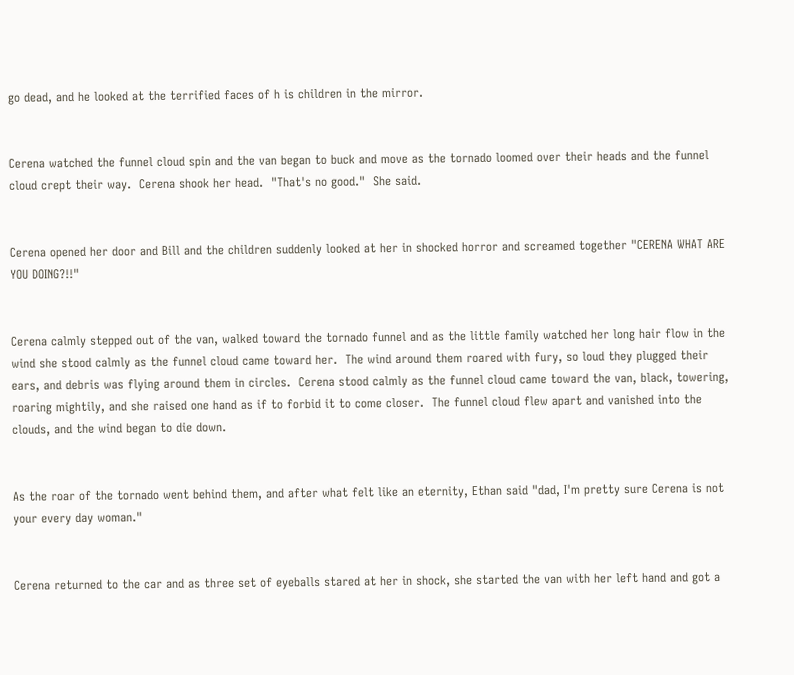go dead, and he looked at the terrified faces of h is children in the mirror.


Cerena watched the funnel cloud spin and the van began to buck and move as the tornado loomed over their heads and the funnel cloud crept their way.  Cerena shook her head.  "That's no good."  She said.


Cerena opened her door and Bill and the children suddenly looked at her in shocked horror and screamed together "CERENA WHAT ARE YOU DOING?!!"


Cerena calmly stepped out of the van, walked toward the tornado funnel and as the little family watched her long hair flow in the wind she stood calmly as the funnel cloud came toward her.  The wind around them roared with fury, so loud they plugged their ears, and debris was flying around them in circles.  Cerena stood calmly as the funnel cloud came toward the van, black, towering, roaring mightily, and she raised one hand as if to forbid it to come closer.  The funnel cloud flew apart and vanished into the clouds, and the wind began to die down.


As the roar of the tornado went behind them, and after what felt like an eternity, Ethan said "dad, I'm pretty sure Cerena is not your every day woman."


Cerena returned to the car and as three set of eyeballs stared at her in shock, she started the van with her left hand and got a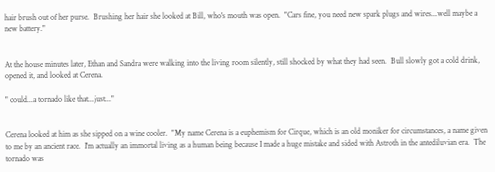hair brush out of her purse.  Brushing her hair she looked at Bill, who's mouth was open.  "Cars fine, you need new spark plugs and wires...well maybe a new battery."


At the house minutes later, Ethan and Sandra were walking into the living room silently, still shocked by what they had seen.  Bull slowly got a cold drink, opened it, and looked at Cerena.

" could...a tornado like that...just..."


Cerena looked at him as she sipped on a wine cooler.  "My name Cerena is a euphemism for Cirque, which is an old moniker for circumstances, a name given to me by an ancient race.  I'm actually an immortal living as a human being because I made a huge mistake and sided with Astroth in the antediluvian era.  The tornado was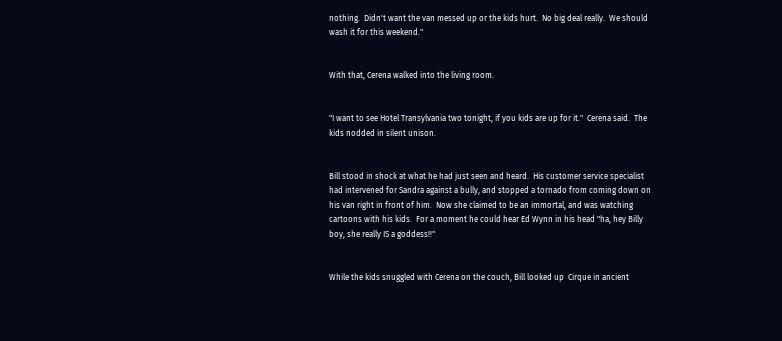nothing.  Didn't want the van messed up or the kids hurt.  No big deal really.  We should wash it for this weekend."


With that, Cerena walked into the living room.


"I want to see Hotel Transylvania two tonight, if you kids are up for it."  Cerena said.  The kids nodded in silent unison.


Bill stood in shock at what he had just seen and heard.  His customer service specialist had intervened for Sandra against a bully, and stopped a tornado from coming down on his van right in front of him.  Now she claimed to be an immortal, and was watching cartoons with his kids.  For a moment he could hear Ed Wynn in his head "ha, hey Billy boy, she really IS a goddess!!"


While the kids snuggled with Cerena on the couch, Bill looked up  Cirque in ancient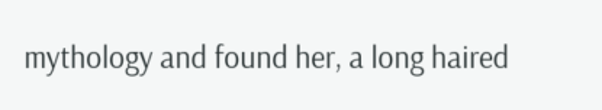mythology and found her, a long haired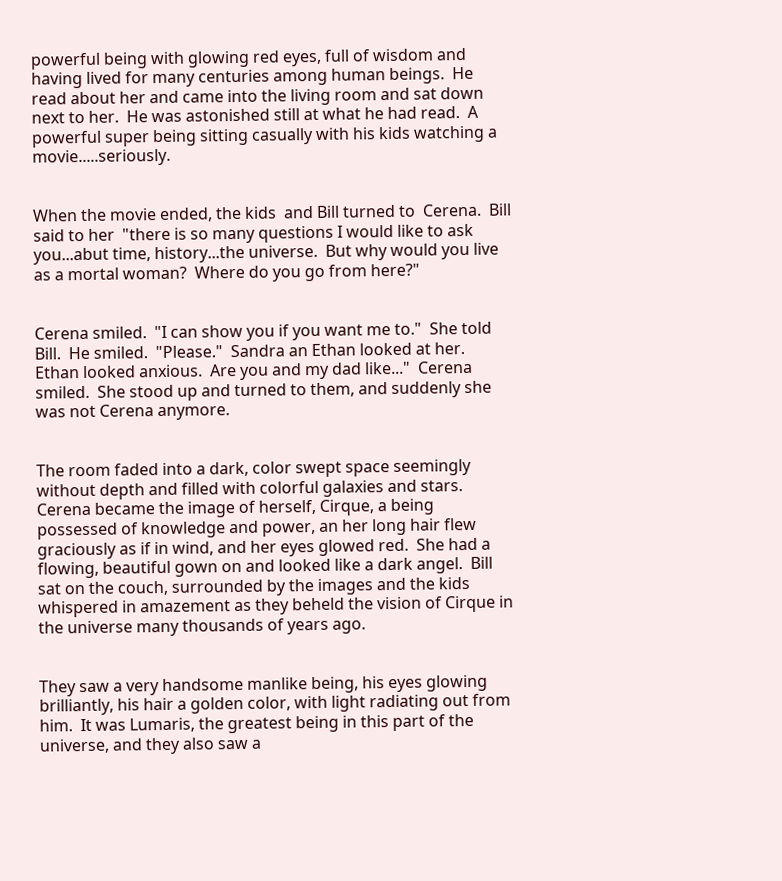powerful being with glowing red eyes, full of wisdom and having lived for many centuries among human beings.  He read about her and came into the living room and sat down next to her.  He was astonished still at what he had read.  A powerful super being sitting casually with his kids watching a movie.....seriously.


When the movie ended, the kids  and Bill turned to  Cerena.  Bill said to her  "there is so many questions I would like to ask you...abut time, history...the universe.  But why would you live as a mortal woman?  Where do you go from here?"


Cerena smiled.  "I can show you if you want me to."  She told Bill.  He smiled.  "Please."  Sandra an Ethan looked at her.  Ethan looked anxious.  Are you and my dad like..."  Cerena smiled.  She stood up and turned to them, and suddenly she was not Cerena anymore.


The room faded into a dark, color swept space seemingly without depth and filled with colorful galaxies and stars.  Cerena became the image of herself, Cirque, a being possessed of knowledge and power, an her long hair flew graciously as if in wind, and her eyes glowed red.  She had a flowing, beautiful gown on and looked like a dark angel.  Bill sat on the couch, surrounded by the images and the kids whispered in amazement as they beheld the vision of Cirque in the universe many thousands of years ago.


They saw a very handsome manlike being, his eyes glowing brilliantly, his hair a golden color, with light radiating out from him.  It was Lumaris, the greatest being in this part of the universe, and they also saw a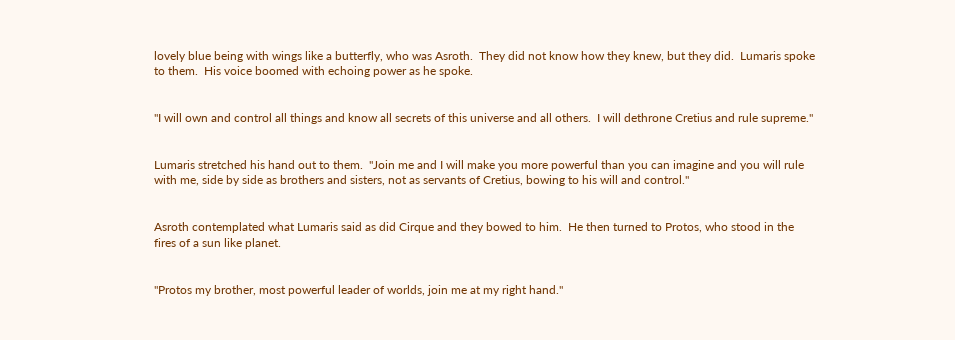lovely blue being with wings like a butterfly, who was Asroth.  They did not know how they knew, but they did.  Lumaris spoke to them.  His voice boomed with echoing power as he spoke.


"I will own and control all things and know all secrets of this universe and all others.  I will dethrone Cretius and rule supreme."


Lumaris stretched his hand out to them.  "Join me and I will make you more powerful than you can imagine and you will rule with me, side by side as brothers and sisters, not as servants of Cretius, bowing to his will and control."


Asroth contemplated what Lumaris said as did Cirque and they bowed to him.  He then turned to Protos, who stood in the fires of a sun like planet.


"Protos my brother, most powerful leader of worlds, join me at my right hand."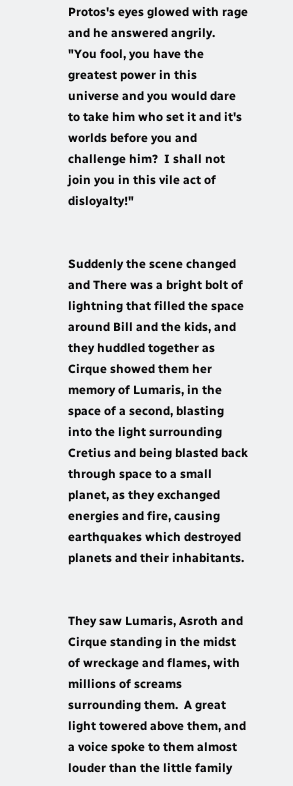Protos's eyes glowed with rage and he answered angrily.  "You fool, you have the greatest power in this universe and you would dare to take him who set it and it's worlds before you and challenge him?  I shall not join you in this vile act of disloyalty!"


Suddenly the scene changed and There was a bright bolt of lightning that filled the space around Bill and the kids, and they huddled together as Cirque showed them her memory of Lumaris, in the space of a second, blasting into the light surrounding Cretius and being blasted back through space to a small planet, as they exchanged energies and fire, causing earthquakes which destroyed planets and their inhabitants.


They saw Lumaris, Asroth and Cirque standing in the midst of wreckage and flames, with millions of screams surrounding them.  A great light towered above them, and a voice spoke to them almost louder than the little family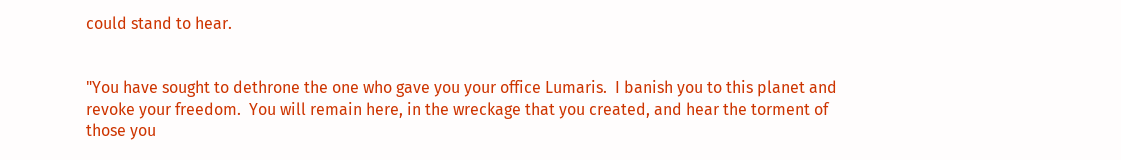could stand to hear.


"You have sought to dethrone the one who gave you your office Lumaris.  I banish you to this planet and revoke your freedom.  You will remain here, in the wreckage that you created, and hear the torment of those you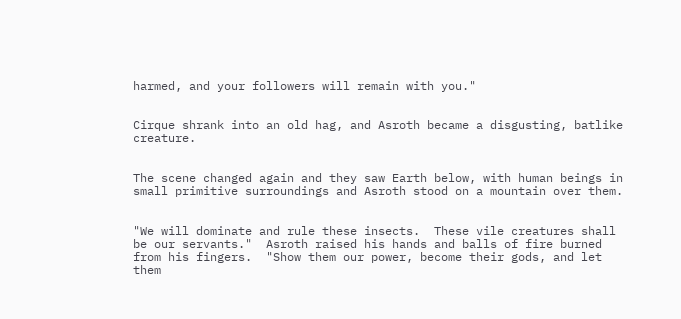harmed, and your followers will remain with you."


Cirque shrank into an old hag, and Asroth became a disgusting, batlike creature.


The scene changed again and they saw Earth below, with human beings in small primitive surroundings and Asroth stood on a mountain over them.


"We will dominate and rule these insects.  These vile creatures shall be our servants."  Asroth raised his hands and balls of fire burned from his fingers.  "Show them our power, become their gods, and let them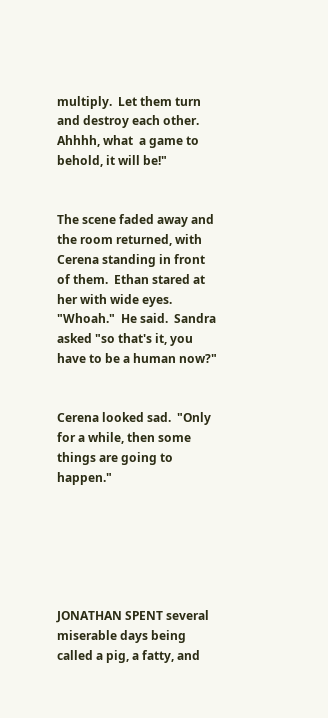multiply.  Let them turn and destroy each other.   Ahhhh, what  a game to  behold, it will be!"


The scene faded away and the room returned, with Cerena standing in front of them.  Ethan stared at her with wide eyes.  "Whoah."  He said.  Sandra asked "so that's it, you have to be a human now?"


Cerena looked sad.  "Only for a while, then some things are going to happen."






JONATHAN SPENT several miserable days being called a pig, a fatty, and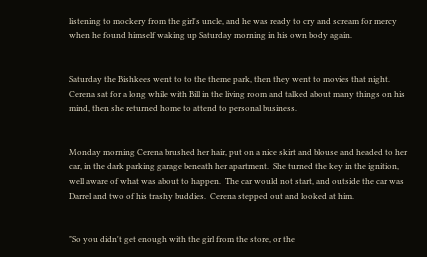listening to mockery from the girl's uncle, and he was ready to cry and scream for mercy when he found himself waking up Saturday morning in his own body again.


Saturday the Bishkees went to to the theme park, then they went to movies that night.  Cerena sat for a long while with Bill in the living room and talked about many things on his mind, then she returned home to attend to personal business.


Monday morning Cerena brushed her hair, put on a nice skirt and blouse and headed to her car, in the dark parking garage beneath her apartment.  She turned the key in the ignition, well aware of what was about to happen.  The car would not start, and outside the car was Darrel and two of his trashy buddies.  Cerena stepped out and looked at him.


"So you didn't get enough with the girl from the store, or the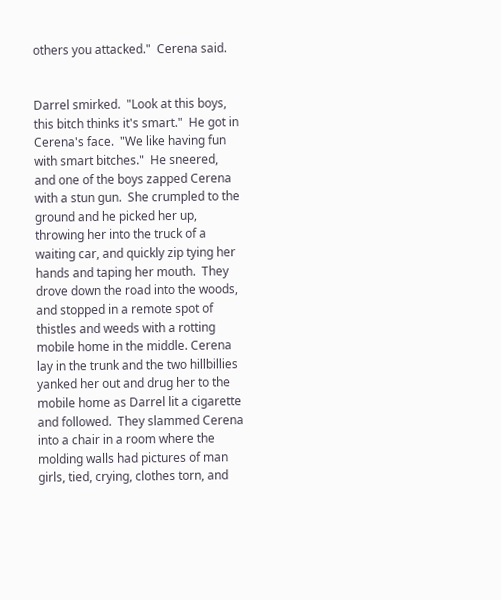others you attacked."  Cerena said.


Darrel smirked.  "Look at this boys, this bitch thinks it's smart."  He got in Cerena's face.  "We like having fun with smart bitches."  He sneered, and one of the boys zapped Cerena with a stun gun.  She crumpled to the ground and he picked her up, throwing her into the truck of a waiting car, and quickly zip tying her hands and taping her mouth.  They drove down the road into the woods, and stopped in a remote spot of thistles and weeds with a rotting mobile home in the middle. Cerena lay in the trunk and the two hillbillies yanked her out and drug her to the mobile home as Darrel lit a cigarette and followed.  They slammed Cerena into a chair in a room where the molding walls had pictures of man girls, tied, crying, clothes torn, and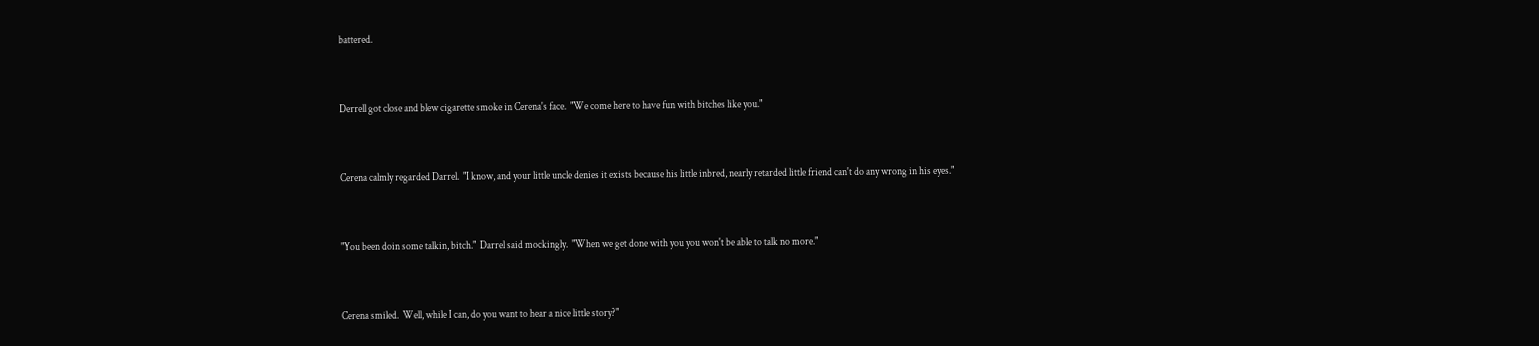battered.


Derrell got close and blew cigarette smoke in Cerena's face.  "We come here to have fun with bitches like you."


Cerena calmly regarded Darrel.  "I know, and your little uncle denies it exists because his little inbred, nearly retarded little friend can't do any wrong in his eyes."


"You been doin some talkin, bitch."  Darrel said mockingly.  "When we get done with you you won't be able to talk no more."


Cerena smiled.  Well, while I can, do you want to hear a nice little story?"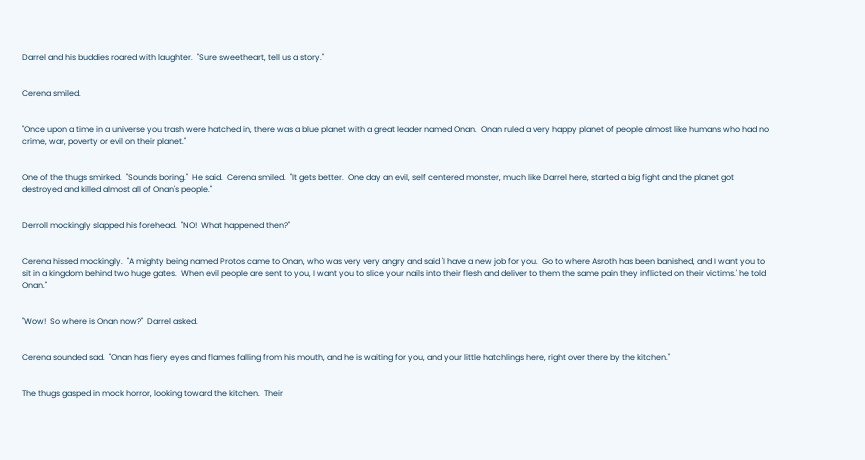Darrel and his buddies roared with laughter.  "Sure sweetheart, tell us a story."


Cerena smiled.


"Once upon a time in a universe you trash were hatched in, there was a blue planet with a great leader named Onan.  Onan ruled a very happy planet of people almost like humans who had no crime, war, poverty or evil on their planet."


One of the thugs smirked.  "Sounds boring."  He said.  Cerena smiled.  "It gets better.  One day an evil, self centered monster, much like Darrel here, started a big fight and the planet got destroyed and killed almost all of Onan's people."


Derroll mockingly slapped his forehead.  "NO!  What happened then?"


Cerena hissed mockingly.  "A mighty being named Protos came to Onan, who was very very angry and said 'I have a new job for you.  Go to where Asroth has been banished, and I want you to sit in a kingdom behind two huge gates.  When evil people are sent to you, I want you to slice your nails into their flesh and deliver to them the same pain they inflicted on their victims.' he told Onan."


"Wow!  So where is Onan now?"  Darrel asked.


Cerena sounded sad.  "Onan has fiery eyes and flames falling from his mouth, and he is waiting for you, and your little hatchlings here, right over there by the kitchen."


The thugs gasped in mock horror, looking toward the kitchen.  Their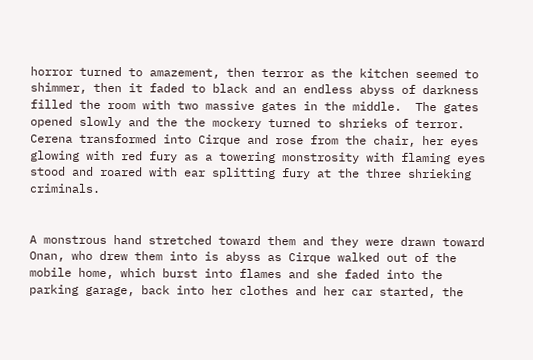horror turned to amazement, then terror as the kitchen seemed to shimmer, then it faded to black and an endless abyss of darkness filled the room with two massive gates in the middle.  The gates opened slowly and the the mockery turned to shrieks of terror.  Cerena transformed into Cirque and rose from the chair, her eyes glowing with red fury as a towering monstrosity with flaming eyes stood and roared with ear splitting fury at the three shrieking criminals.


A monstrous hand stretched toward them and they were drawn toward Onan, who drew them into is abyss as Cirque walked out of the mobile home, which burst into flames and she faded into the parking garage, back into her clothes and her car started, the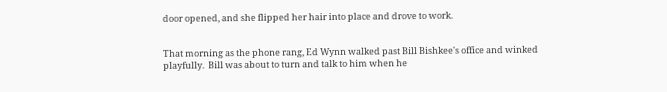door opened, and she flipped her hair into place and drove to work.


That morning as the phone rang, Ed Wynn walked past Bill Bishkee's office and winked playfully.  Bill was about to turn and talk to him when he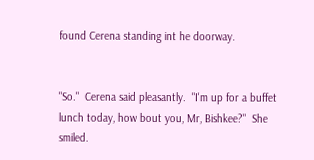found Cerena standing int he doorway.


"So."  Cerena said pleasantly.  "I'm up for a buffet lunch today, how bout you, Mr, Bishkee?"  She smiled.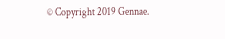© Copyright 2019 Gennae.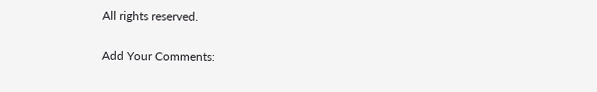All rights reserved.

Add Your Comments: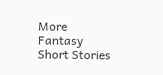More Fantasy Short Stories